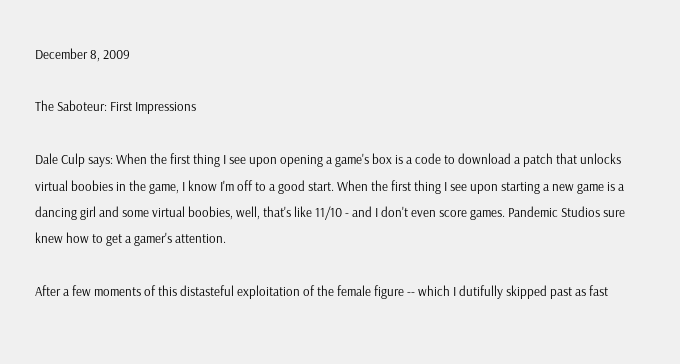December 8, 2009

The Saboteur: First Impressions

Dale Culp says: When the first thing I see upon opening a game's box is a code to download a patch that unlocks virtual boobies in the game, I know I'm off to a good start. When the first thing I see upon starting a new game is a dancing girl and some virtual boobies, well, that's like 11/10 - and I don't even score games. Pandemic Studios sure knew how to get a gamer's attention.

After a few moments of this distasteful exploitation of the female figure -- which I dutifully skipped past as fast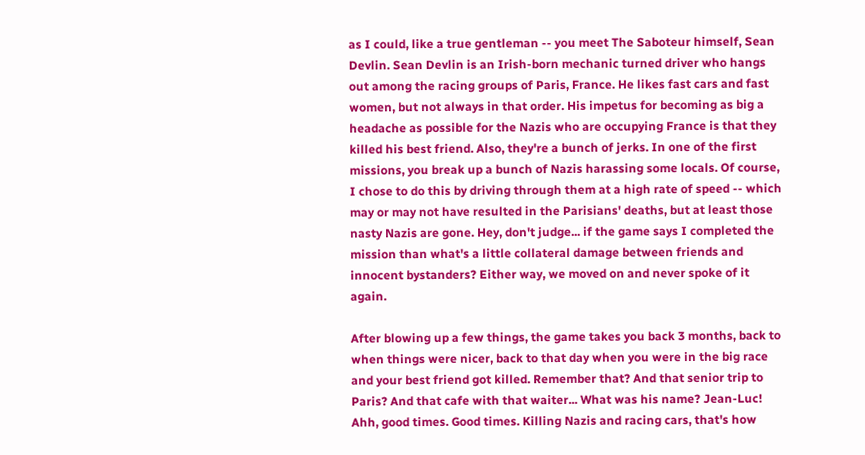as I could, like a true gentleman -- you meet The Saboteur himself, Sean Devlin. Sean Devlin is an Irish-born mechanic turned driver who hangs out among the racing groups of Paris, France. He likes fast cars and fast women, but not always in that order. His impetus for becoming as big a headache as possible for the Nazis who are occupying France is that they killed his best friend. Also, they're a bunch of jerks. In one of the first missions, you break up a bunch of Nazis harassing some locals. Of course, I chose to do this by driving through them at a high rate of speed -- which may or may not have resulted in the Parisians' deaths, but at least those nasty Nazis are gone. Hey, don't judge... if the game says I completed the mission than what's a little collateral damage between friends and innocent bystanders? Either way, we moved on and never spoke of it again.

After blowing up a few things, the game takes you back 3 months, back to when things were nicer, back to that day when you were in the big race and your best friend got killed. Remember that? And that senior trip to Paris? And that cafe with that waiter... What was his name? Jean-Luc! Ahh, good times. Good times. Killing Nazis and racing cars, that's how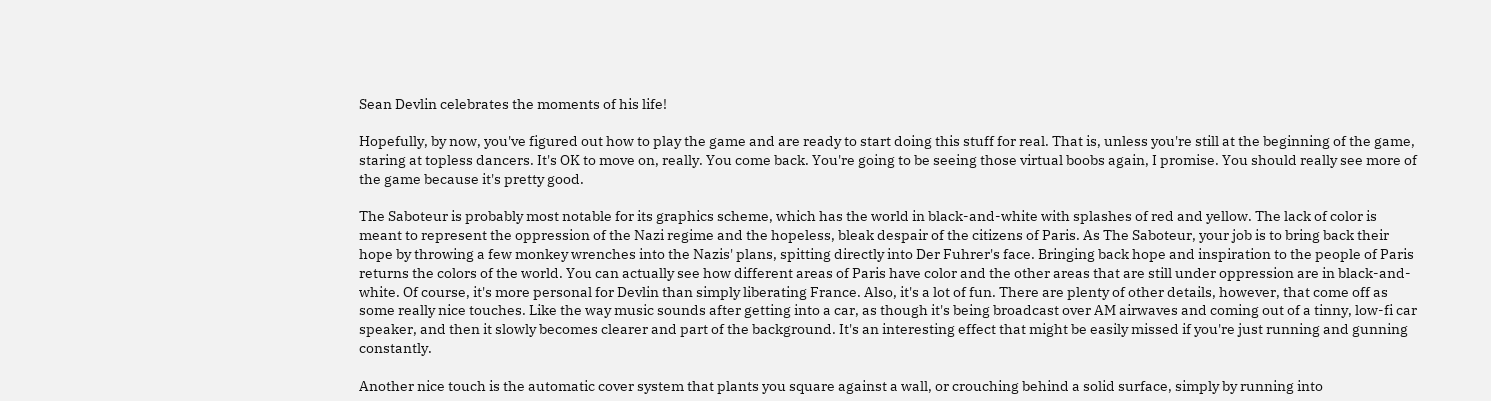Sean Devlin celebrates the moments of his life!

Hopefully, by now, you've figured out how to play the game and are ready to start doing this stuff for real. That is, unless you're still at the beginning of the game, staring at topless dancers. It's OK to move on, really. You come back. You're going to be seeing those virtual boobs again, I promise. You should really see more of the game because it's pretty good.

The Saboteur is probably most notable for its graphics scheme, which has the world in black-and-white with splashes of red and yellow. The lack of color is meant to represent the oppression of the Nazi regime and the hopeless, bleak despair of the citizens of Paris. As The Saboteur, your job is to bring back their hope by throwing a few monkey wrenches into the Nazis' plans, spitting directly into Der Fuhrer's face. Bringing back hope and inspiration to the people of Paris returns the colors of the world. You can actually see how different areas of Paris have color and the other areas that are still under oppression are in black-and-white. Of course, it's more personal for Devlin than simply liberating France. Also, it's a lot of fun. There are plenty of other details, however, that come off as some really nice touches. Like the way music sounds after getting into a car, as though it's being broadcast over AM airwaves and coming out of a tinny, low-fi car speaker, and then it slowly becomes clearer and part of the background. It's an interesting effect that might be easily missed if you're just running and gunning constantly.

Another nice touch is the automatic cover system that plants you square against a wall, or crouching behind a solid surface, simply by running into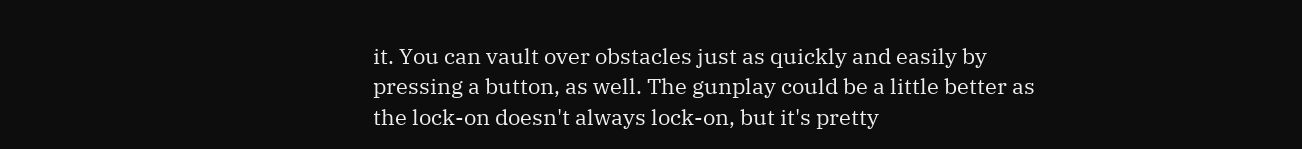it. You can vault over obstacles just as quickly and easily by pressing a button, as well. The gunplay could be a little better as the lock-on doesn't always lock-on, but it's pretty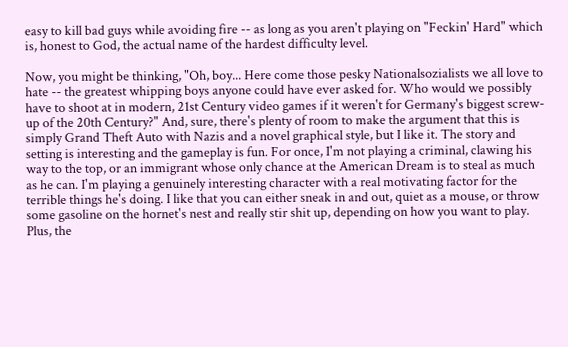easy to kill bad guys while avoiding fire -- as long as you aren't playing on "Feckin' Hard" which is, honest to God, the actual name of the hardest difficulty level.

Now, you might be thinking, "Oh, boy... Here come those pesky Nationalsozialists we all love to hate -- the greatest whipping boys anyone could have ever asked for. Who would we possibly have to shoot at in modern, 21st Century video games if it weren't for Germany's biggest screw-up of the 20th Century?" And, sure, there's plenty of room to make the argument that this is simply Grand Theft Auto with Nazis and a novel graphical style, but I like it. The story and setting is interesting and the gameplay is fun. For once, I'm not playing a criminal, clawing his way to the top, or an immigrant whose only chance at the American Dream is to steal as much as he can. I'm playing a genuinely interesting character with a real motivating factor for the terrible things he's doing. I like that you can either sneak in and out, quiet as a mouse, or throw some gasoline on the hornet's nest and really stir shit up, depending on how you want to play. Plus, the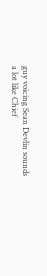guy voicing Sean Devlin sounds a lot like Chief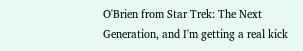O'Brien from Star Trek: The Next Generation, and I'm getting a real kick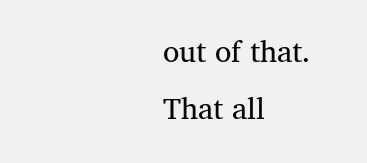out of that. That all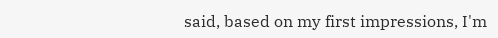said, based on my first impressions, I'm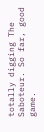totally digging The Saboteur. So far, good game.